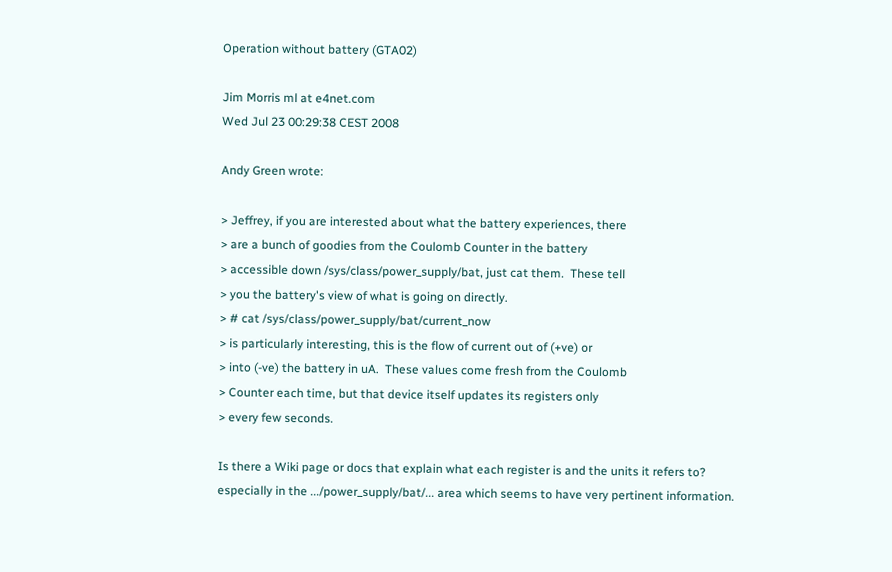Operation without battery (GTA02)

Jim Morris ml at e4net.com
Wed Jul 23 00:29:38 CEST 2008

Andy Green wrote:

> Jeffrey, if you are interested about what the battery experiences, there
> are a bunch of goodies from the Coulomb Counter in the battery
> accessible down /sys/class/power_supply/bat, just cat them.  These tell
> you the battery's view of what is going on directly.
> # cat /sys/class/power_supply/bat/current_now
> is particularly interesting, this is the flow of current out of (+ve) or
> into (-ve) the battery in uA.  These values come fresh from the Coulomb
> Counter each time, but that device itself updates its registers only
> every few seconds.

Is there a Wiki page or docs that explain what each register is and the units it refers to?
especially in the .../power_supply/bat/... area which seems to have very pertinent information.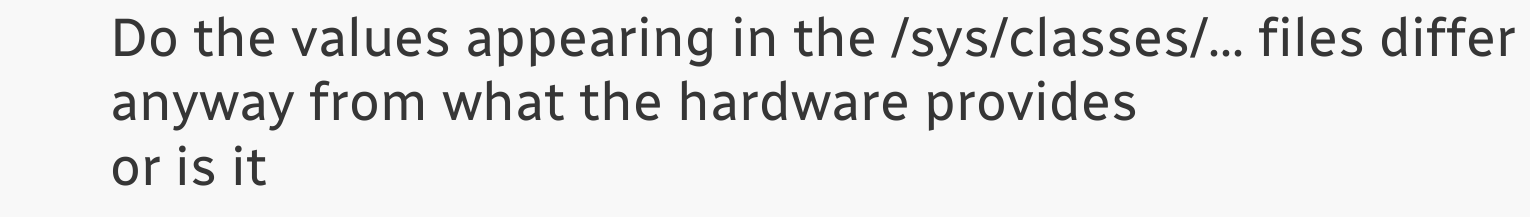Do the values appearing in the /sys/classes/... files differ anyway from what the hardware provides
or is it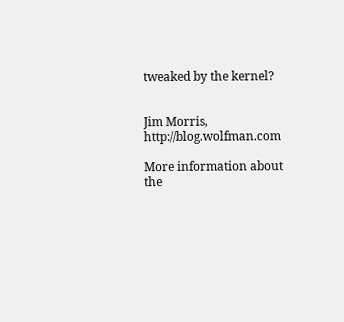tweaked by the kernel?


Jim Morris, http://blog.wolfman.com

More information about the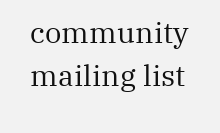community mailing list